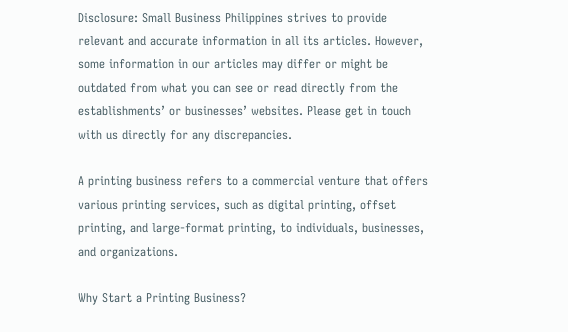Disclosure: Small Business Philippines strives to provide relevant and accurate information in all its articles. However, some information in our articles may differ or might be outdated from what you can see or read directly from the establishments’ or businesses’ websites. Please get in touch with us directly for any discrepancies.

A printing business refers to a commercial venture that offers various printing services, such as digital printing, offset printing, and large-format printing, to individuals, businesses, and organizations.

Why Start a Printing Business?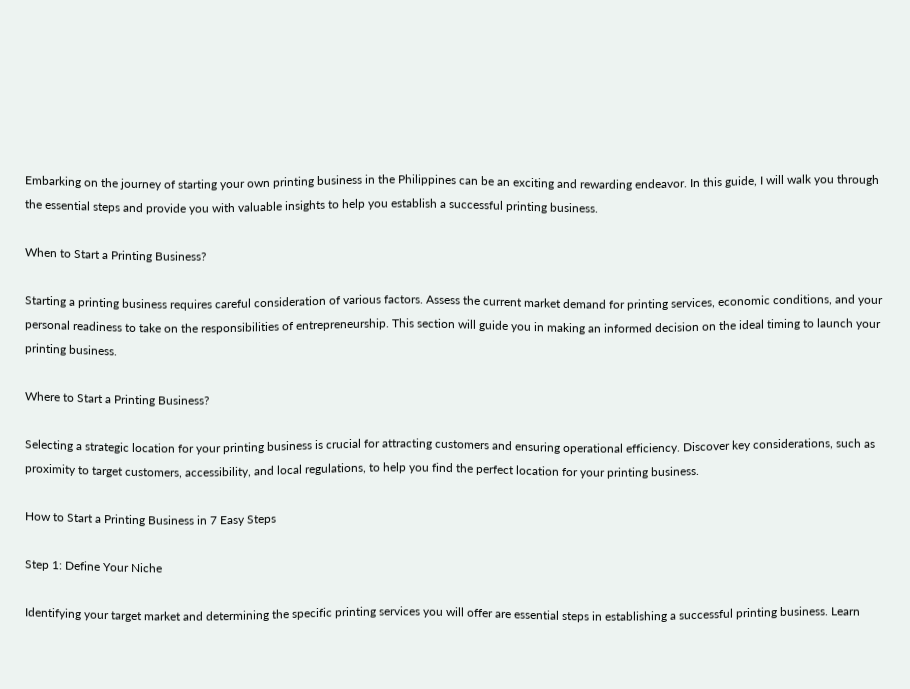Embarking on the journey of starting your own printing business in the Philippines can be an exciting and rewarding endeavor. In this guide, I will walk you through the essential steps and provide you with valuable insights to help you establish a successful printing business.

When to Start a Printing Business?

Starting a printing business requires careful consideration of various factors. Assess the current market demand for printing services, economic conditions, and your personal readiness to take on the responsibilities of entrepreneurship. This section will guide you in making an informed decision on the ideal timing to launch your printing business.

Where to Start a Printing Business?

Selecting a strategic location for your printing business is crucial for attracting customers and ensuring operational efficiency. Discover key considerations, such as proximity to target customers, accessibility, and local regulations, to help you find the perfect location for your printing business.

How to Start a Printing Business in 7 Easy Steps

Step 1: Define Your Niche

Identifying your target market and determining the specific printing services you will offer are essential steps in establishing a successful printing business. Learn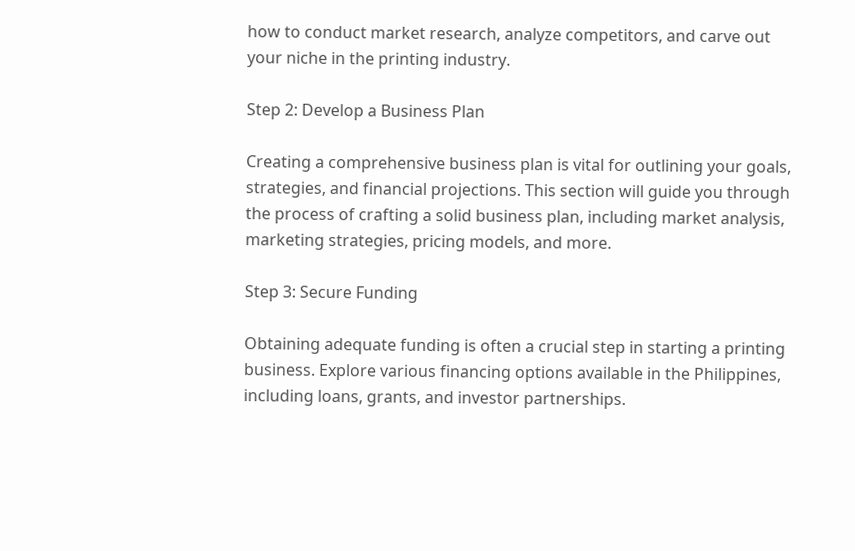how to conduct market research, analyze competitors, and carve out your niche in the printing industry.

Step 2: Develop a Business Plan

Creating a comprehensive business plan is vital for outlining your goals, strategies, and financial projections. This section will guide you through the process of crafting a solid business plan, including market analysis, marketing strategies, pricing models, and more.

Step 3: Secure Funding

Obtaining adequate funding is often a crucial step in starting a printing business. Explore various financing options available in the Philippines, including loans, grants, and investor partnerships.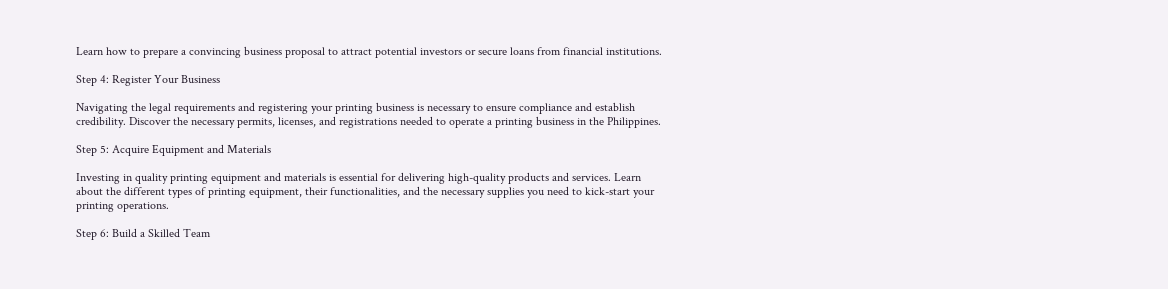Learn how to prepare a convincing business proposal to attract potential investors or secure loans from financial institutions.

Step 4: Register Your Business

Navigating the legal requirements and registering your printing business is necessary to ensure compliance and establish credibility. Discover the necessary permits, licenses, and registrations needed to operate a printing business in the Philippines.

Step 5: Acquire Equipment and Materials

Investing in quality printing equipment and materials is essential for delivering high-quality products and services. Learn about the different types of printing equipment, their functionalities, and the necessary supplies you need to kick-start your printing operations.

Step 6: Build a Skilled Team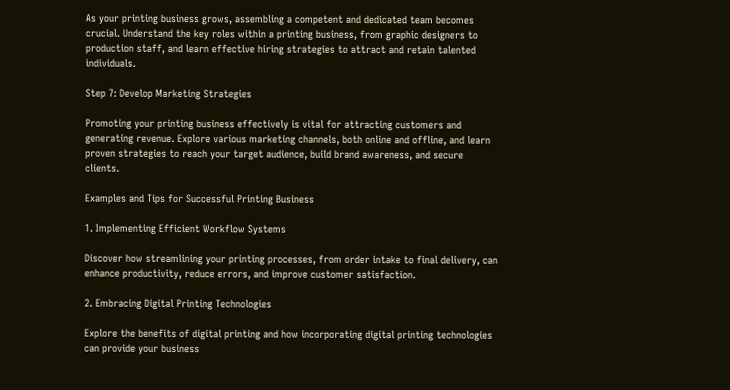As your printing business grows, assembling a competent and dedicated team becomes crucial. Understand the key roles within a printing business, from graphic designers to production staff, and learn effective hiring strategies to attract and retain talented individuals.

Step 7: Develop Marketing Strategies

Promoting your printing business effectively is vital for attracting customers and generating revenue. Explore various marketing channels, both online and offline, and learn proven strategies to reach your target audience, build brand awareness, and secure clients.

Examples and Tips for Successful Printing Business

1. Implementing Efficient Workflow Systems

Discover how streamlining your printing processes, from order intake to final delivery, can enhance productivity, reduce errors, and improve customer satisfaction.

2. Embracing Digital Printing Technologies

Explore the benefits of digital printing and how incorporating digital printing technologies can provide your business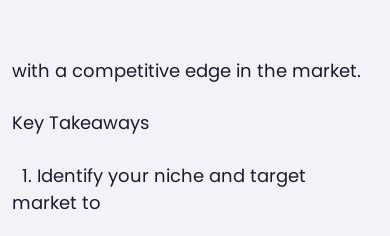with a competitive edge in the market.

Key Takeaways

  1. Identify your niche and target market to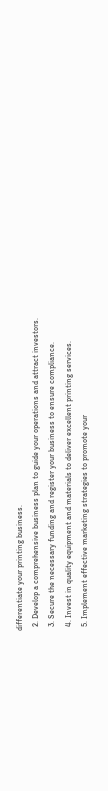differentiate your printing business.
  2. Develop a comprehensive business plan to guide your operations and attract investors.
  3. Secure the necessary funding and register your business to ensure compliance.
  4. Invest in quality equipment and materials to deliver excellent printing services.
  5. Implement effective marketing strategies to promote your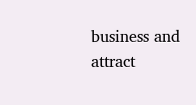business and attract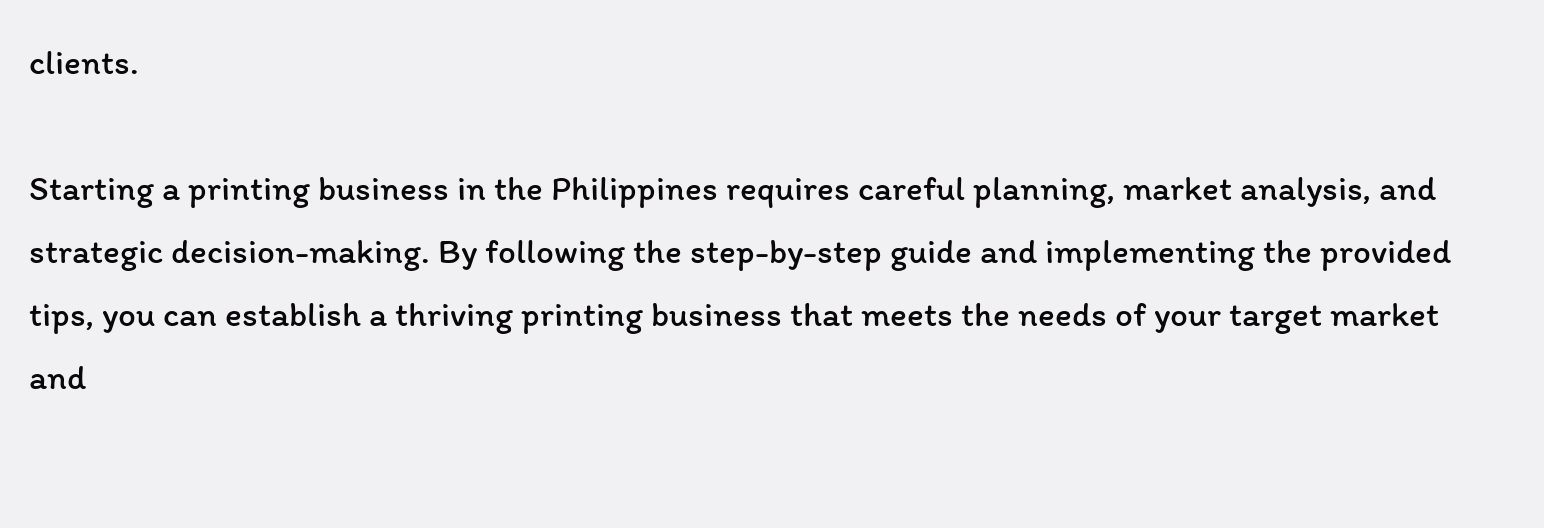clients.

Starting a printing business in the Philippines requires careful planning, market analysis, and strategic decision-making. By following the step-by-step guide and implementing the provided tips, you can establish a thriving printing business that meets the needs of your target market and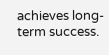achieves long-term success.